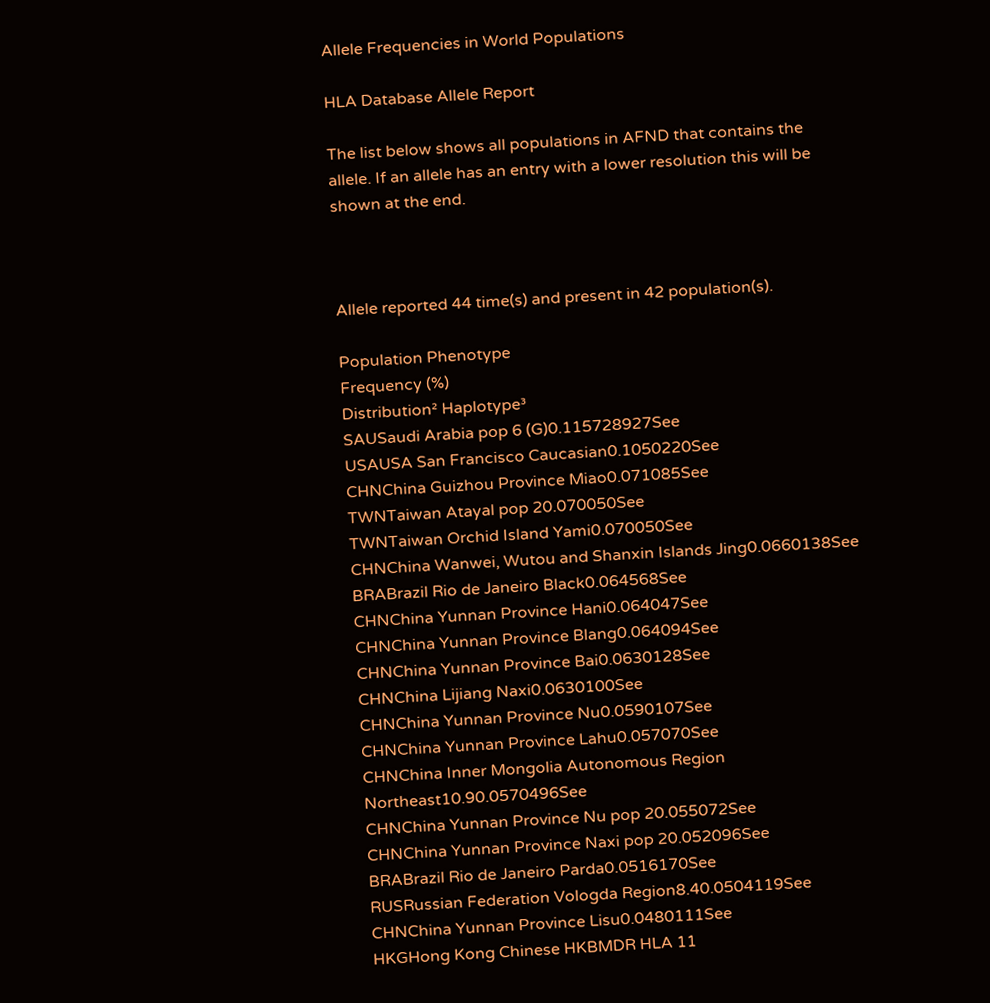Allele Frequencies in World Populations

HLA Database Allele Report

The list below shows all populations in AFND that contains the allele. If an allele has an entry with a lower resolution this will be shown at the end.



Allele reported 44 time(s) and present in 42 population(s).

Population Phenotype
Frequency (%)
Distribution² Haplotype³
SAUSaudi Arabia pop 6 (G)0.115728927See
USAUSA San Francisco Caucasian0.1050220See
CHNChina Guizhou Province Miao0.071085See
TWNTaiwan Atayal pop 20.070050See
TWNTaiwan Orchid Island Yami0.070050See
CHNChina Wanwei, Wutou and Shanxin Islands Jing0.0660138See
BRABrazil Rio de Janeiro Black0.064568See
CHNChina Yunnan Province Hani0.064047See
CHNChina Yunnan Province Blang0.064094See
CHNChina Yunnan Province Bai0.0630128See
CHNChina Lijiang Naxi0.0630100See
CHNChina Yunnan Province Nu0.0590107See
CHNChina Yunnan Province Lahu0.057070See
CHNChina Inner Mongolia Autonomous Region Northeast10.90.0570496See
CHNChina Yunnan Province Nu pop 20.055072See
CHNChina Yunnan Province Naxi pop 20.052096See
BRABrazil Rio de Janeiro Parda0.0516170See
RUSRussian Federation Vologda Region8.40.0504119See
CHNChina Yunnan Province Lisu0.0480111See
HKGHong Kong Chinese HKBMDR HLA 11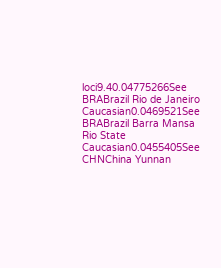loci9.40.04775266See
BRABrazil Rio de Janeiro Caucasian0.0469521See
BRABrazil Barra Mansa Rio State Caucasian0.0455405See
CHNChina Yunnan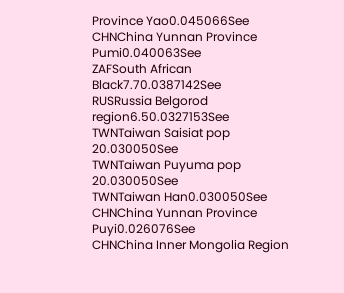Province Yao0.045066See
CHNChina Yunnan Province Pumi0.040063See
ZAFSouth African Black7.70.0387142See
RUSRussia Belgorod region6.50.0327153See
TWNTaiwan Saisiat pop 20.030050See
TWNTaiwan Puyuma pop 20.030050See
TWNTaiwan Han0.030050See
CHNChina Yunnan Province Puyi0.026076See
CHNChina Inner Mongolia Region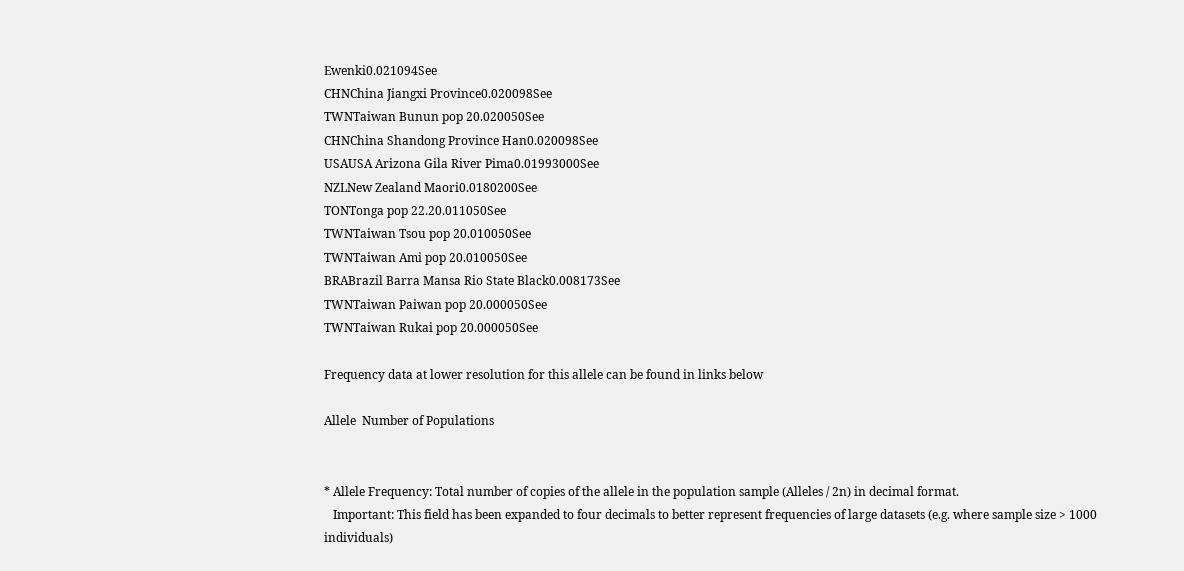Ewenki0.021094See
CHNChina Jiangxi Province0.020098See
TWNTaiwan Bunun pop 20.020050See
CHNChina Shandong Province Han0.020098See
USAUSA Arizona Gila River Pima0.01993000See
NZLNew Zealand Maori0.0180200See
TONTonga pop 22.20.011050See
TWNTaiwan Tsou pop 20.010050See
TWNTaiwan Ami pop 20.010050See
BRABrazil Barra Mansa Rio State Black0.008173See
TWNTaiwan Paiwan pop 20.000050See
TWNTaiwan Rukai pop 20.000050See

Frequency data at lower resolution for this allele can be found in links below

Allele  Number of Populations


* Allele Frequency: Total number of copies of the allele in the population sample (Alleles / 2n) in decimal format.
   Important: This field has been expanded to four decimals to better represent frequencies of large datasets (e.g. where sample size > 1000 individuals)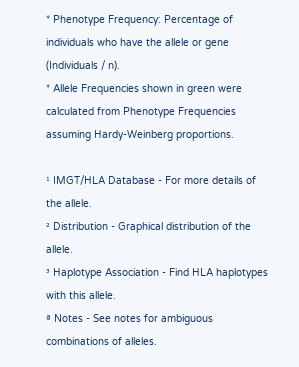* Phenotype Frequency: Percentage of individuals who have the allele or gene (Individuals / n).
* Allele Frequencies shown in green were calculated from Phenotype Frequencies assuming Hardy-Weinberg proportions.

¹ IMGT/HLA Database - For more details of the allele.
² Distribution - Graphical distribution of the allele.
³ Haplotype Association - Find HLA haplotypes with this allele.
ª Notes - See notes for ambiguous combinations of alleles.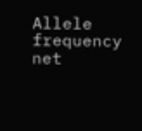Allele frequency net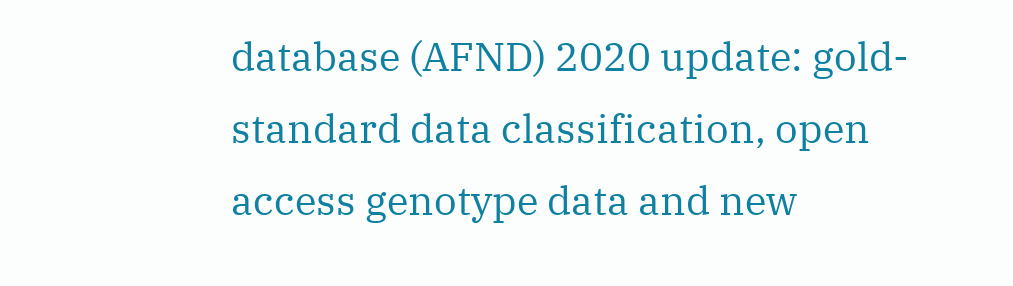database (AFND) 2020 update: gold-standard data classification, open access genotype data and new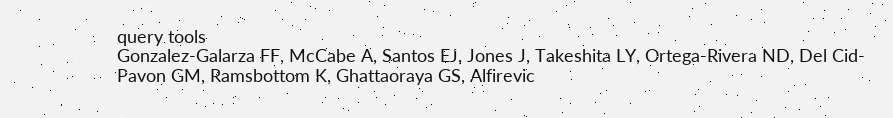query tools
Gonzalez-Galarza FF, McCabe A, Santos EJ, Jones J, Takeshita LY, Ortega-Rivera ND, Del Cid-Pavon GM, Ramsbottom K, Ghattaoraya GS, Alfirevic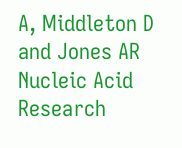A, Middleton D and Jones AR Nucleic Acid Research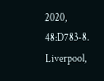2020, 48:D783-8.
Liverpool,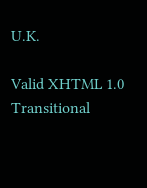U.K.

Valid XHTML 1.0 Transitional